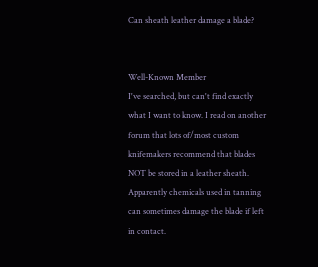Can sheath leather damage a blade?


Well-Known Member
I've searched, but can't find exactly what I want to know. I read on another forum that lots of/most custom knifemakers recommend that blades NOT be stored in a leather sheath. Apparently chemicals used in tanning can sometimes damage the blade if left in contact.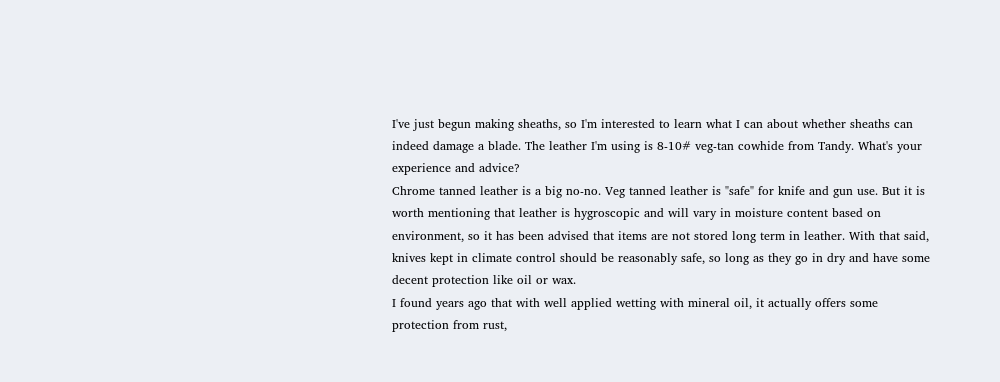I've just begun making sheaths, so I'm interested to learn what I can about whether sheaths can indeed damage a blade. The leather I'm using is 8-10# veg-tan cowhide from Tandy. What's your experience and advice?
Chrome tanned leather is a big no-no. Veg tanned leather is "safe" for knife and gun use. But it is worth mentioning that leather is hygroscopic and will vary in moisture content based on environment, so it has been advised that items are not stored long term in leather. With that said, knives kept in climate control should be reasonably safe, so long as they go in dry and have some decent protection like oil or wax.
I found years ago that with well applied wetting with mineral oil, it actually offers some protection from rust,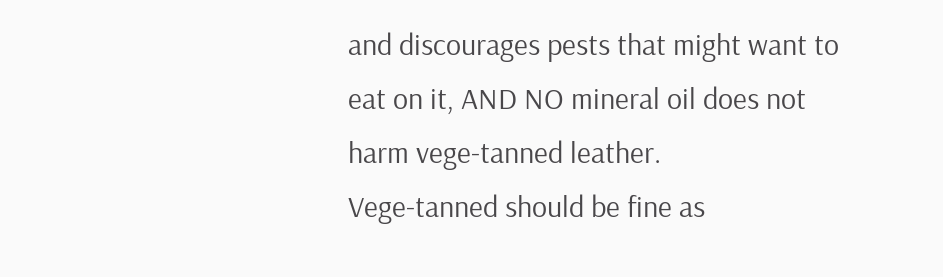and discourages pests that might want to eat on it, AND NO mineral oil does not harm vege-tanned leather.
Vege-tanned should be fine as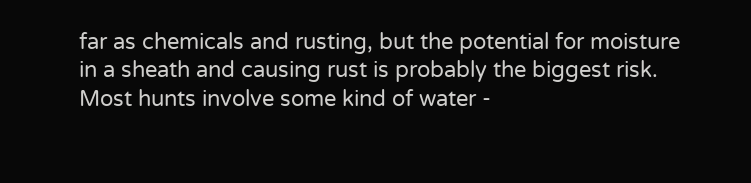far as chemicals and rusting, but the potential for moisture in a sheath and causing rust is probably the biggest risk. Most hunts involve some kind of water -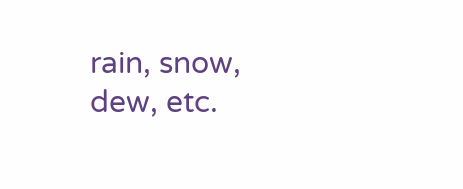rain, snow, dew, etc.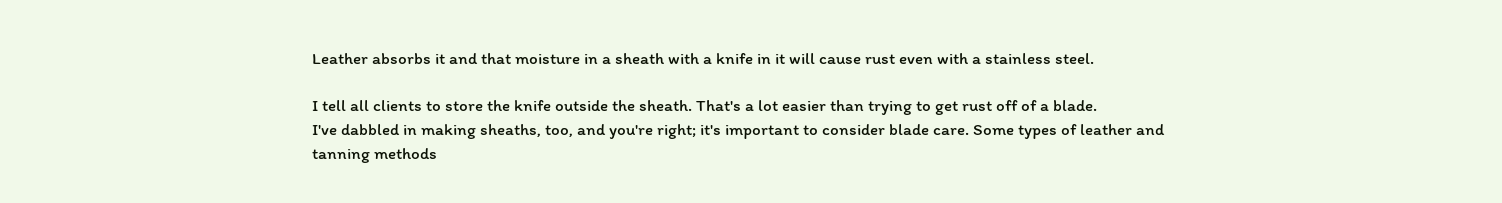Leather absorbs it and that moisture in a sheath with a knife in it will cause rust even with a stainless steel.

I tell all clients to store the knife outside the sheath. That's a lot easier than trying to get rust off of a blade.
I've dabbled in making sheaths, too, and you're right; it's important to consider blade care. Some types of leather and tanning methods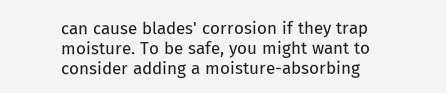can cause blades' corrosion if they trap moisture. To be safe, you might want to consider adding a moisture-absorbing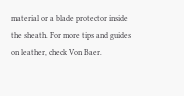material or a blade protector inside the sheath. For more tips and guides on leather, check Von Baer.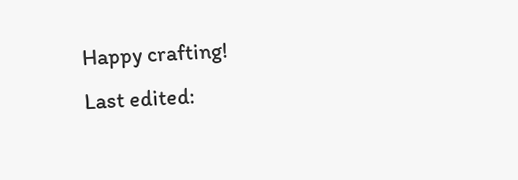Happy crafting!
Last edited: